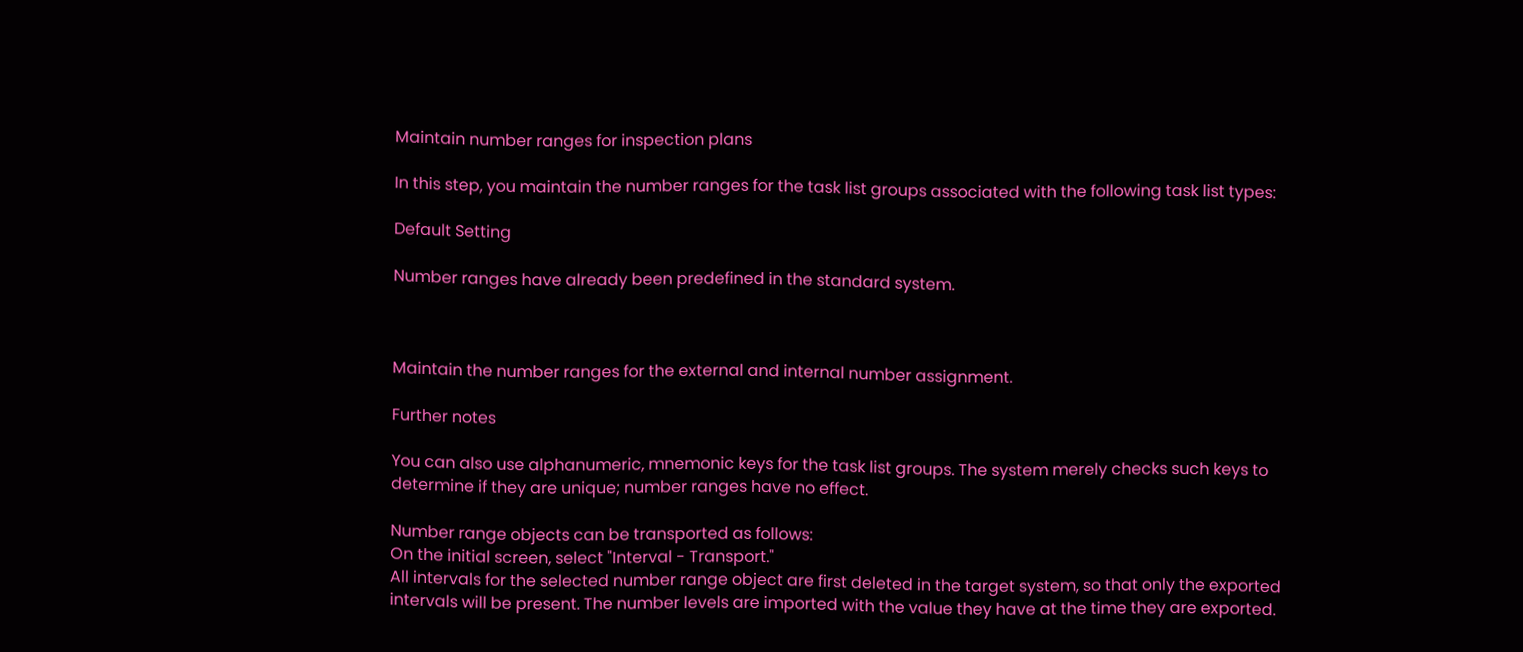Maintain number ranges for inspection plans

In this step, you maintain the number ranges for the task list groups associated with the following task list types:

Default Setting

Number ranges have already been predefined in the standard system.



Maintain the number ranges for the external and internal number assignment.

Further notes

You can also use alphanumeric, mnemonic keys for the task list groups. The system merely checks such keys to determine if they are unique; number ranges have no effect.

Number range objects can be transported as follows:
On the initial screen, select "Interval - Transport."
All intervals for the selected number range object are first deleted in the target system, so that only the exported intervals will be present. The number levels are imported with the value they have at the time they are exported.